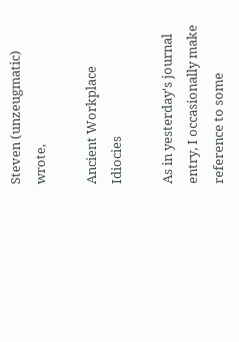Steven (unzeugmatic) wrote,

Ancient Workplace Idiocies

As in yesterday's journal entry, I occasionally make reference to some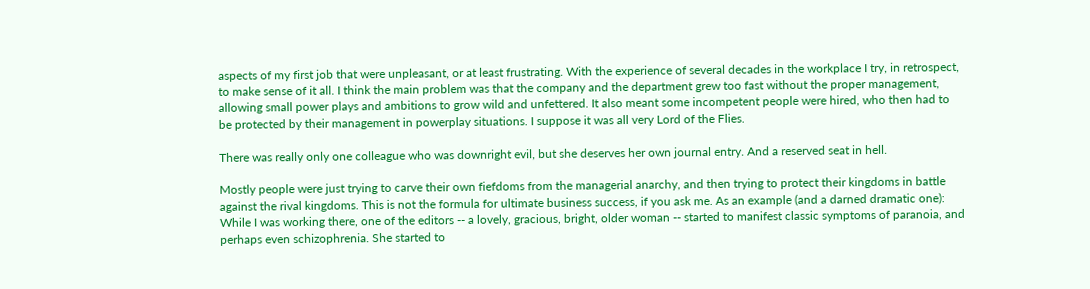aspects of my first job that were unpleasant, or at least frustrating. With the experience of several decades in the workplace I try, in retrospect, to make sense of it all. I think the main problem was that the company and the department grew too fast without the proper management, allowing small power plays and ambitions to grow wild and unfettered. It also meant some incompetent people were hired, who then had to be protected by their management in powerplay situations. I suppose it was all very Lord of the Flies.

There was really only one colleague who was downright evil, but she deserves her own journal entry. And a reserved seat in hell.

Mostly people were just trying to carve their own fiefdoms from the managerial anarchy, and then trying to protect their kingdoms in battle against the rival kingdoms. This is not the formula for ultimate business success, if you ask me. As an example (and a darned dramatic one): While I was working there, one of the editors -- a lovely, gracious, bright, older woman -- started to manifest classic symptoms of paranoia, and perhaps even schizophrenia. She started to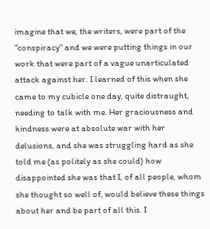imagine that we, the writers, were part of the "conspiracy" and we were putting things in our work that were part of a vague unarticulated attack against her. I learned of this when she came to my cubicle one day, quite distraught, needing to talk with me. Her graciousness and kindness were at absolute war with her delusions, and she was struggling hard as she told me (as politely as she could) how disappointed she was that I, of all people, whom she thought so well of, would believe these things about her and be part of all this. I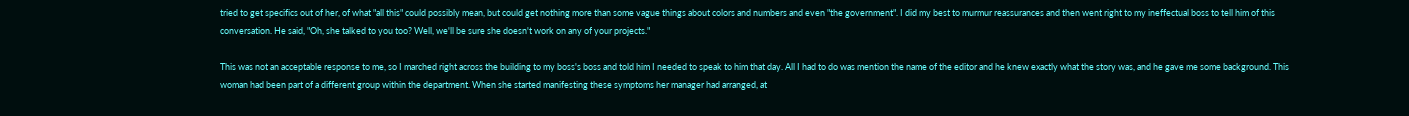tried to get specifics out of her, of what "all this" could possibly mean, but could get nothing more than some vague things about colors and numbers and even "the government". I did my best to murmur reassurances and then went right to my ineffectual boss to tell him of this conversation. He said, "Oh, she talked to you too? Well, we'll be sure she doesn't work on any of your projects."

This was not an acceptable response to me, so I marched right across the building to my boss's boss and told him I needed to speak to him that day. All I had to do was mention the name of the editor and he knew exactly what the story was, and he gave me some background. This woman had been part of a different group within the department. When she started manifesting these symptoms her manager had arranged, at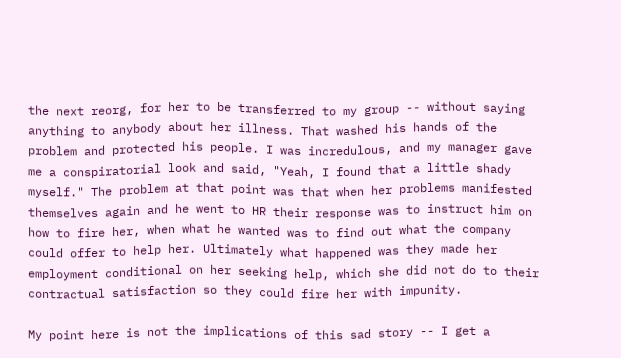the next reorg, for her to be transferred to my group -- without saying anything to anybody about her illness. That washed his hands of the problem and protected his people. I was incredulous, and my manager gave me a conspiratorial look and said, "Yeah, I found that a little shady myself." The problem at that point was that when her problems manifested themselves again and he went to HR their response was to instruct him on how to fire her, when what he wanted was to find out what the company could offer to help her. Ultimately what happened was they made her employment conditional on her seeking help, which she did not do to their contractual satisfaction so they could fire her with impunity.

My point here is not the implications of this sad story -- I get a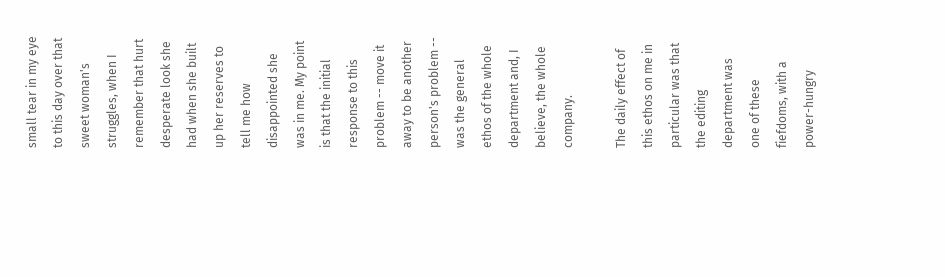small tear in my eye to this day over that sweet woman's struggles, when I remember that hurt desperate look she had when she built up her reserves to tell me how disappointed she was in me. My point is that the initial response to this problem -- move it away to be another person's problem -- was the general ethos of the whole department and, I believe, the whole company.

The daily effect of this ethos on me in particular was that the editing department was one of these fiefdoms, with a power-hungry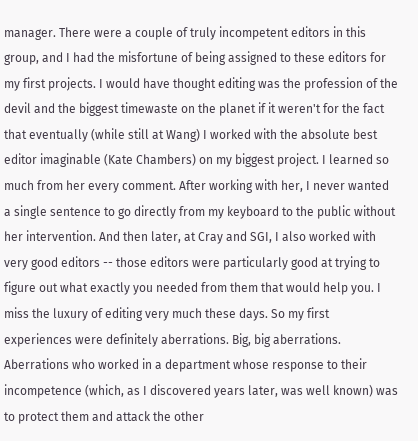manager. There were a couple of truly incompetent editors in this group, and I had the misfortune of being assigned to these editors for my first projects. I would have thought editing was the profession of the devil and the biggest timewaste on the planet if it weren't for the fact that eventually (while still at Wang) I worked with the absolute best editor imaginable (Kate Chambers) on my biggest project. I learned so much from her every comment. After working with her, I never wanted a single sentence to go directly from my keyboard to the public without her intervention. And then later, at Cray and SGI, I also worked with very good editors -- those editors were particularly good at trying to figure out what exactly you needed from them that would help you. I miss the luxury of editing very much these days. So my first experiences were definitely aberrations. Big, big aberrations. Aberrations who worked in a department whose response to their incompetence (which, as I discovered years later, was well known) was to protect them and attack the other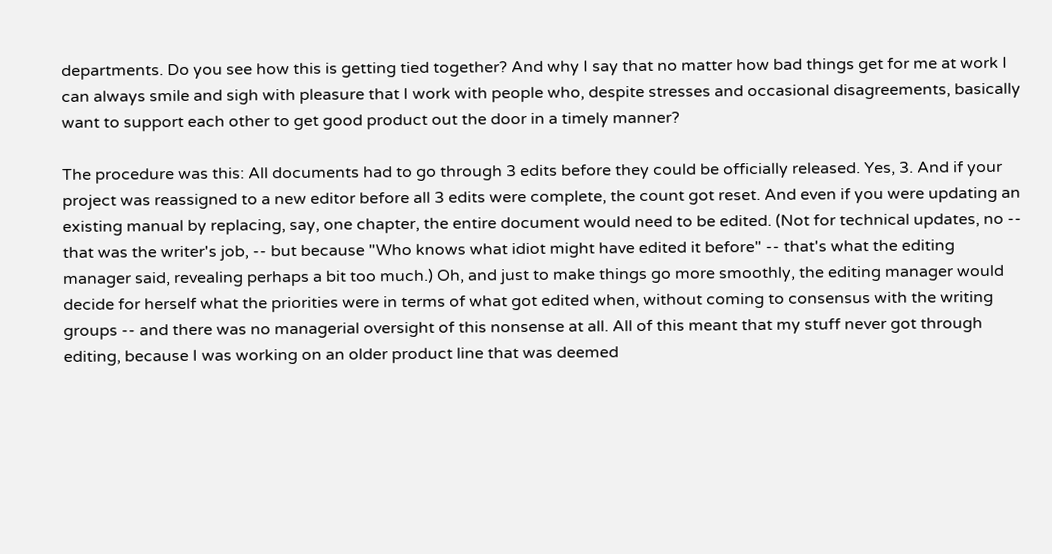departments. Do you see how this is getting tied together? And why I say that no matter how bad things get for me at work I can always smile and sigh with pleasure that I work with people who, despite stresses and occasional disagreements, basically want to support each other to get good product out the door in a timely manner?

The procedure was this: All documents had to go through 3 edits before they could be officially released. Yes, 3. And if your project was reassigned to a new editor before all 3 edits were complete, the count got reset. And even if you were updating an existing manual by replacing, say, one chapter, the entire document would need to be edited. (Not for technical updates, no -- that was the writer's job, -- but because "Who knows what idiot might have edited it before" -- that's what the editing manager said, revealing perhaps a bit too much.) Oh, and just to make things go more smoothly, the editing manager would decide for herself what the priorities were in terms of what got edited when, without coming to consensus with the writing groups -- and there was no managerial oversight of this nonsense at all. All of this meant that my stuff never got through editing, because I was working on an older product line that was deemed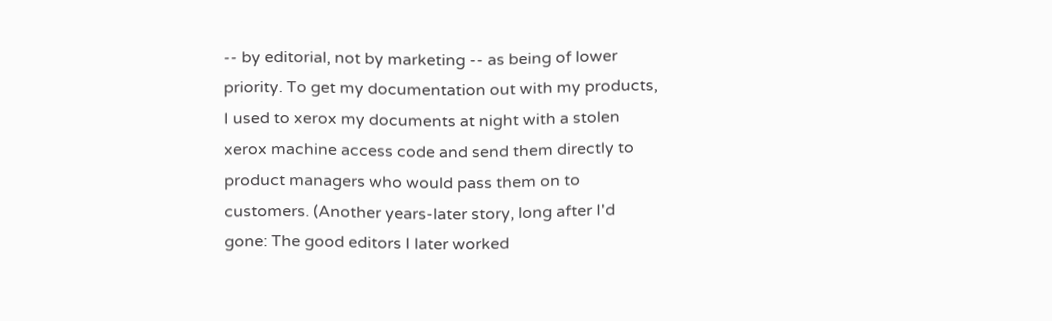-- by editorial, not by marketing -- as being of lower priority. To get my documentation out with my products, I used to xerox my documents at night with a stolen xerox machine access code and send them directly to product managers who would pass them on to customers. (Another years-later story, long after I'd gone: The good editors I later worked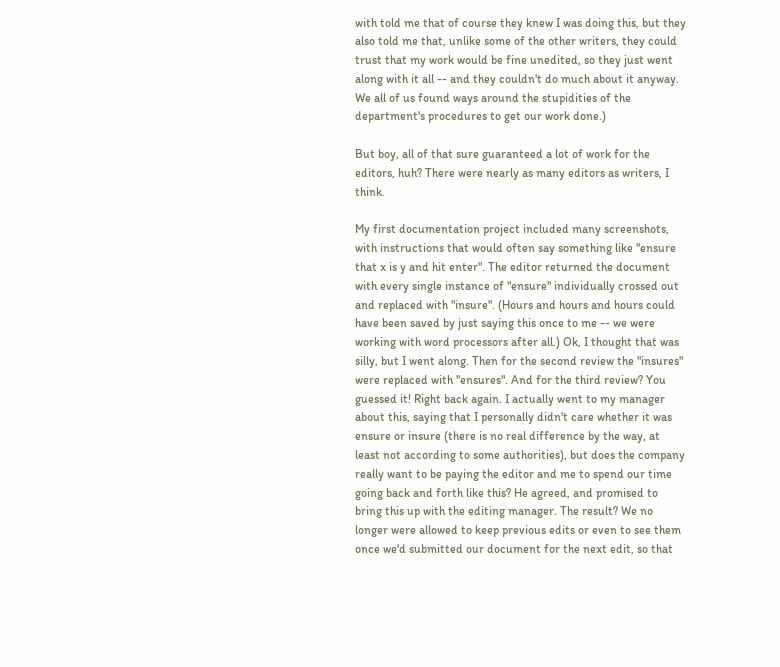with told me that of course they knew I was doing this, but they also told me that, unlike some of the other writers, they could trust that my work would be fine unedited, so they just went along with it all -- and they couldn't do much about it anyway. We all of us found ways around the stupidities of the department's procedures to get our work done.)

But boy, all of that sure guaranteed a lot of work for the editors, huh? There were nearly as many editors as writers, I think.

My first documentation project included many screenshots, with instructions that would often say something like "ensure that x is y and hit enter". The editor returned the document with every single instance of "ensure" individually crossed out and replaced with "insure". (Hours and hours and hours could have been saved by just saying this once to me -- we were working with word processors after all.) Ok, I thought that was silly, but I went along. Then for the second review the "insures" were replaced with "ensures". And for the third review? You guessed it! Right back again. I actually went to my manager about this, saying that I personally didn't care whether it was ensure or insure (there is no real difference by the way, at least not according to some authorities), but does the company really want to be paying the editor and me to spend our time going back and forth like this? He agreed, and promised to bring this up with the editing manager. The result? We no longer were allowed to keep previous edits or even to see them once we'd submitted our document for the next edit, so that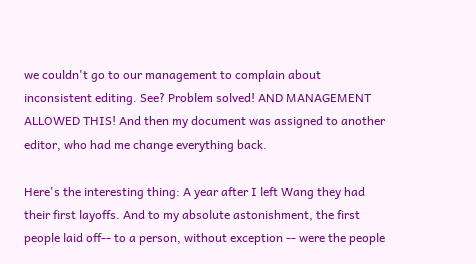we couldn't go to our management to complain about inconsistent editing. See? Problem solved! AND MANAGEMENT ALLOWED THIS! And then my document was assigned to another editor, who had me change everything back.

Here's the interesting thing: A year after I left Wang they had their first layoffs. And to my absolute astonishment, the first people laid off-- to a person, without exception -- were the people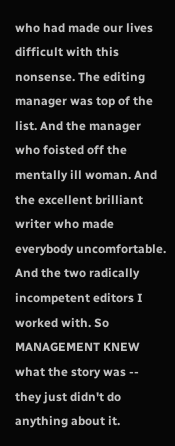who had made our lives difficult with this nonsense. The editing manager was top of the list. And the manager who foisted off the mentally ill woman. And the excellent brilliant writer who made everybody uncomfortable. And the two radically incompetent editors I worked with. So MANAGEMENT KNEW what the story was -- they just didn't do anything about it.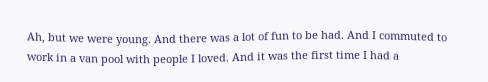Ah, but we were young. And there was a lot of fun to be had. And I commuted to work in a van pool with people I loved. And it was the first time I had a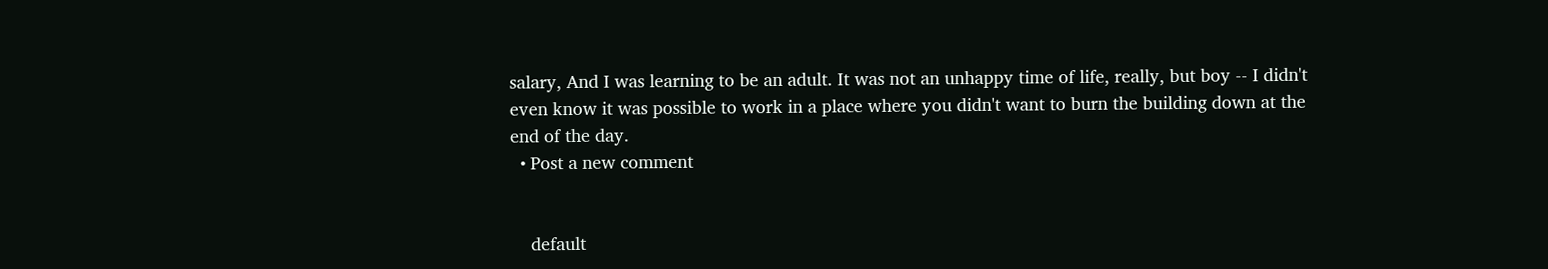salary, And I was learning to be an adult. It was not an unhappy time of life, really, but boy -- I didn't even know it was possible to work in a place where you didn't want to burn the building down at the end of the day.
  • Post a new comment


    default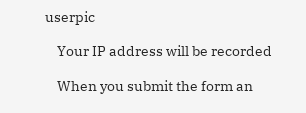userpic

    Your IP address will be recorded

    When you submit the form an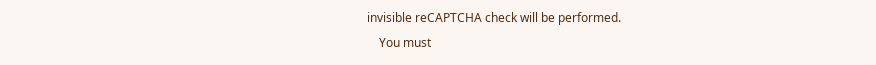invisible reCAPTCHA check will be performed.
    You must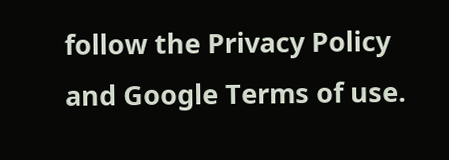follow the Privacy Policy and Google Terms of use.